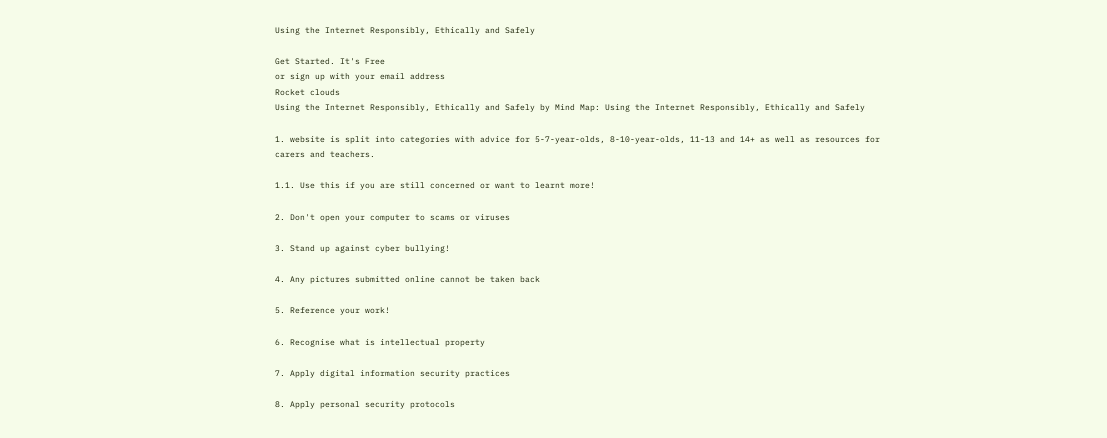Using the Internet Responsibly, Ethically and Safely

Get Started. It's Free
or sign up with your email address
Rocket clouds
Using the Internet Responsibly, Ethically and Safely by Mind Map: Using the Internet Responsibly, Ethically and Safely

1. website is split into categories with advice for 5-7-year-olds, 8-10-year-olds, 11-13 and 14+ as well as resources for carers and teachers.

1.1. Use this if you are still concerned or want to learnt more!

2. Don't open your computer to scams or viruses

3. Stand up against cyber bullying!

4. Any pictures submitted online cannot be taken back

5. Reference your work!

6. Recognise what is intellectual property

7. Apply digital information security practices

8. Apply personal security protocols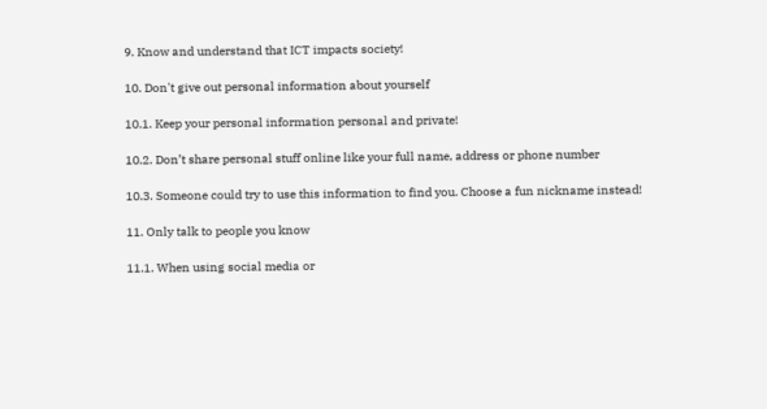9. Know and understand that ICT impacts society!

10. Don't give out personal information about yourself

10.1. Keep your personal information personal and private!

10.2. Don’t share personal stuff online like your full name, address or phone number

10.3. Someone could try to use this information to find you. Choose a fun nickname instead!

11. Only talk to people you know

11.1. When using social media or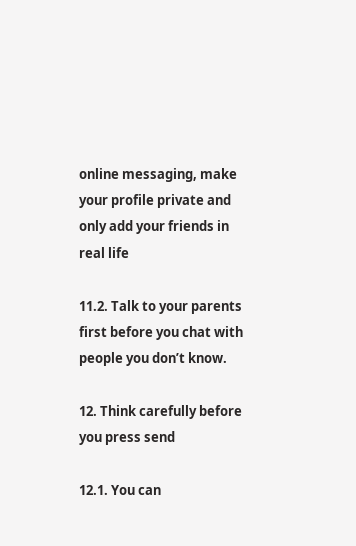online messaging, make your profile private and only add your friends in real life

11.2. Talk to your parents first before you chat with people you don’t know.

12. Think carefully before you press send

12.1. You can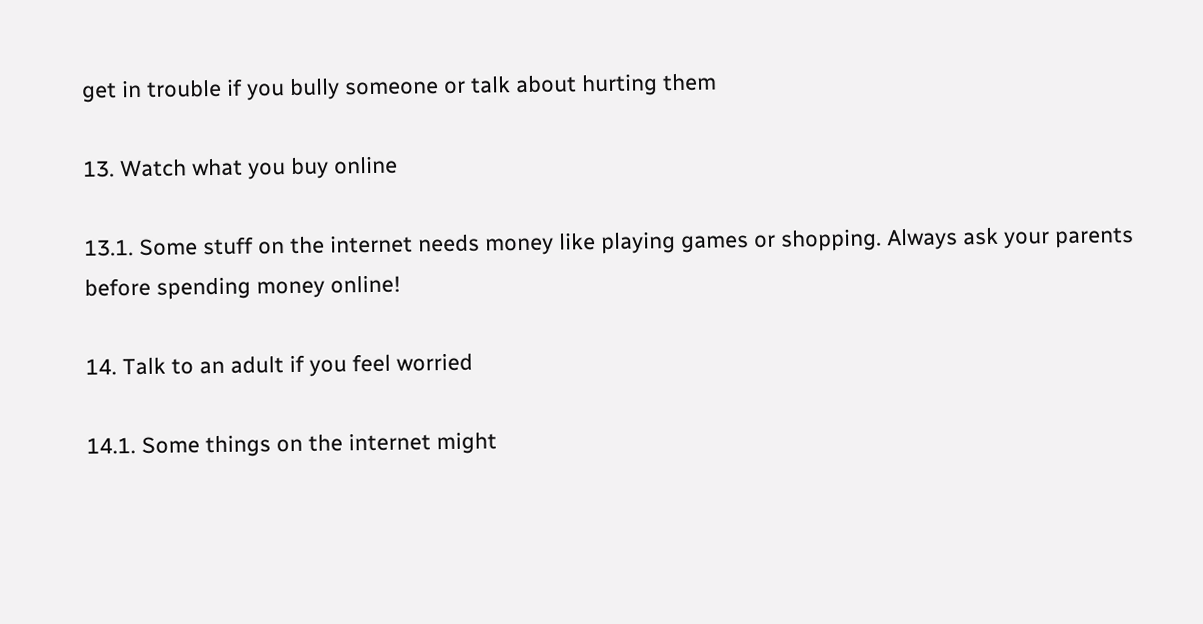get in trouble if you bully someone or talk about hurting them

13. Watch what you buy online

13.1. Some stuff on the internet needs money like playing games or shopping. Always ask your parents before spending money online!

14. Talk to an adult if you feel worried

14.1. Some things on the internet might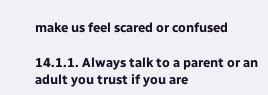make us feel scared or confused

14.1.1. Always talk to a parent or an adult you trust if you are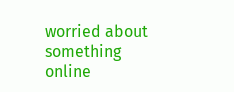worried about something online